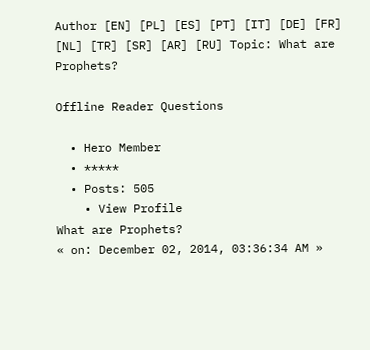Author [EN] [PL] [ES] [PT] [IT] [DE] [FR] [NL] [TR] [SR] [AR] [RU] Topic: What are Prophets?

Offline Reader Questions

  • Hero Member
  • *****
  • Posts: 505
    • View Profile
What are Prophets?
« on: December 02, 2014, 03:36:34 AM »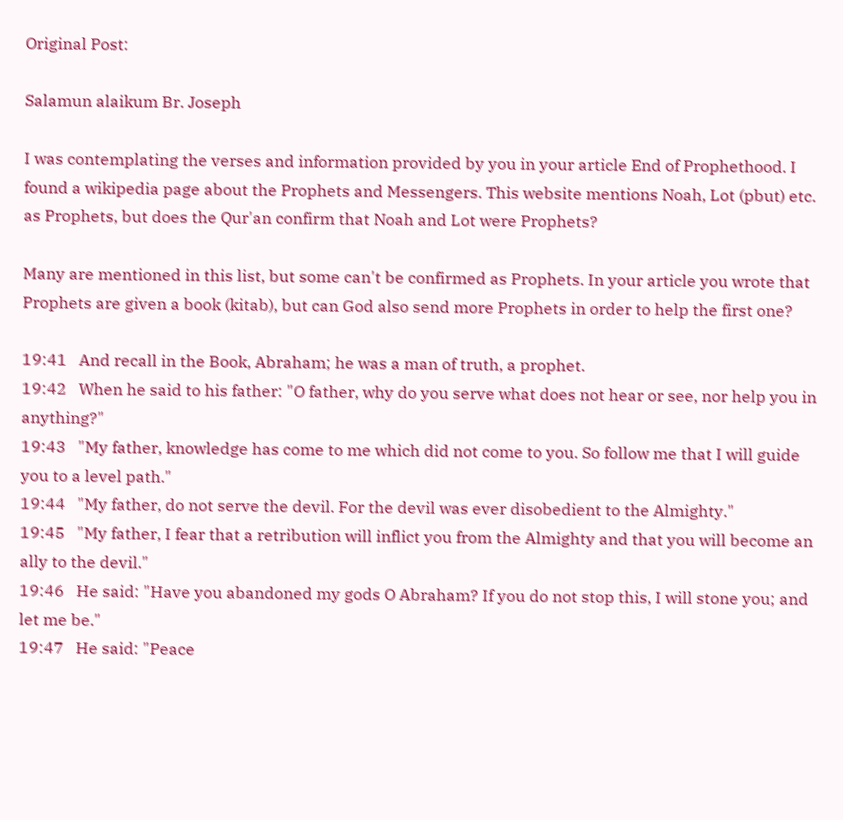Original Post:

Salamun alaikum Br. Joseph

I was contemplating the verses and information provided by you in your article End of Prophethood. I found a wikipedia page about the Prophets and Messengers. This website mentions Noah, Lot (pbut) etc. as Prophets, but does the Qur'an confirm that Noah and Lot were Prophets?

Many are mentioned in this list, but some can't be confirmed as Prophets. In your article you wrote that Prophets are given a book (kitab), but can God also send more Prophets in order to help the first one?

19:41   And recall in the Book, Abraham; he was a man of truth, a prophet.
19:42   When he said to his father: "O father, why do you serve what does not hear or see, nor help you in anything?"
19:43   "My father, knowledge has come to me which did not come to you. So follow me that I will guide you to a level path."
19:44   "My father, do not serve the devil. For the devil was ever disobedient to the Almighty."
19:45   "My father, I fear that a retribution will inflict you from the Almighty and that you will become an ally to the devil."
19:46   He said: "Have you abandoned my gods O Abraham? If you do not stop this, I will stone you; and let me be."
19:47   He said: "Peace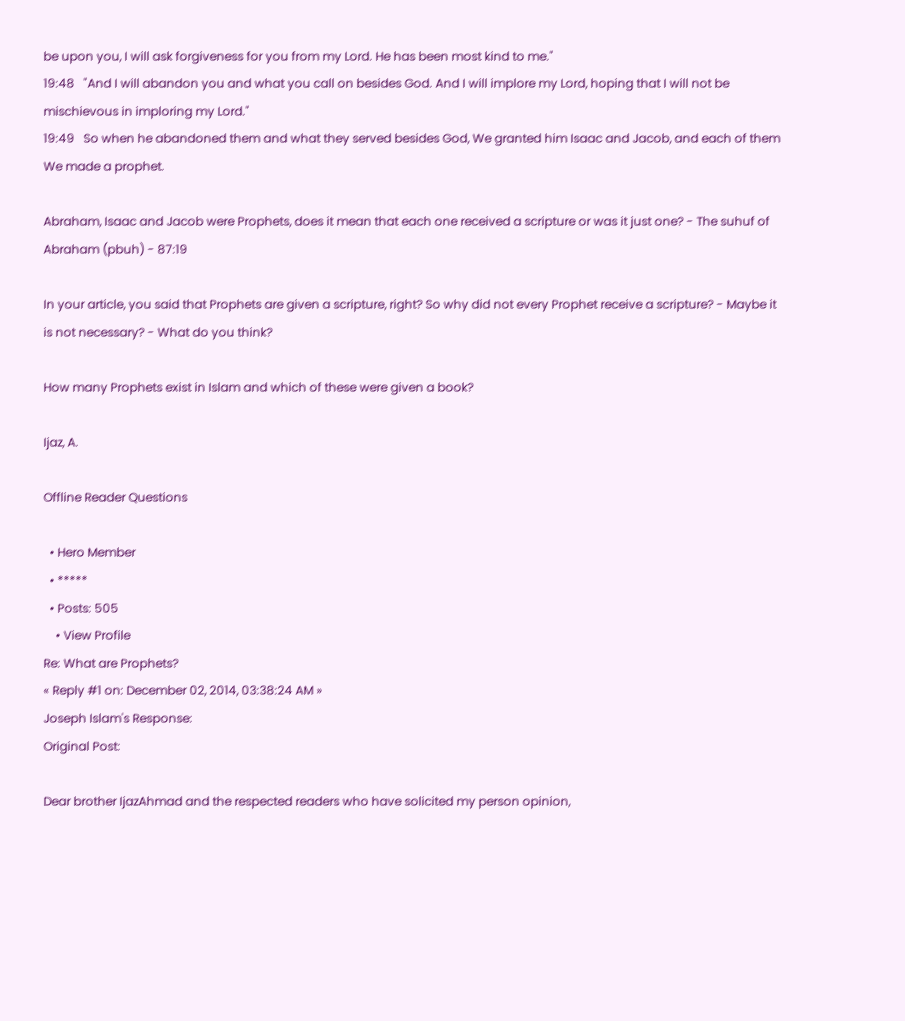be upon you, I will ask forgiveness for you from my Lord. He has been most kind to me."
19:48   "And I will abandon you and what you call on besides God. And I will implore my Lord, hoping that I will not be mischievous in imploring my Lord."
19:49   So when he abandoned them and what they served besides God, We granted him Isaac and Jacob, and each of them We made a prophet.

Abraham, Isaac and Jacob were Prophets, does it mean that each one received a scripture or was it just one? - The suhuf of Abraham (pbuh) - 87:19

In your article, you said that Prophets are given a scripture, right? So why did not every Prophet receive a scripture? - Maybe it is not necessary? - What do you think?

How many Prophets exist in Islam and which of these were given a book?

Ijaz, A.

Offline Reader Questions

  • Hero Member
  • *****
  • Posts: 505
    • View Profile
Re: What are Prophets?
« Reply #1 on: December 02, 2014, 03:38:24 AM »
Joseph Islam's Response:
Original Post:

Dear brother IjazAhmad and the respected readers who have solicited my person opinion,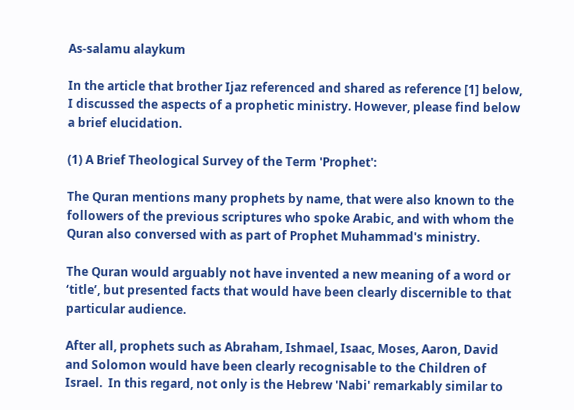As-salamu alaykum

In the article that brother Ijaz referenced and shared as reference [1] below, I discussed the aspects of a prophetic ministry. However, please find below a brief elucidation.

(1) A Brief Theological Survey of the Term 'Prophet':

The Quran mentions many prophets by name, that were also known to the followers of the previous scriptures who spoke Arabic, and with whom the Quran also conversed with as part of Prophet Muhammad's ministry.

The Quran would arguably not have invented a new meaning of a word or ‘title’, but presented facts that would have been clearly discernible to that particular audience.

After all, prophets such as Abraham, Ishmael, Isaac, Moses, Aaron, David and Solomon would have been clearly recognisable to the Children of Israel.  In this regard, not only is the Hebrew 'Nabi' remarkably similar to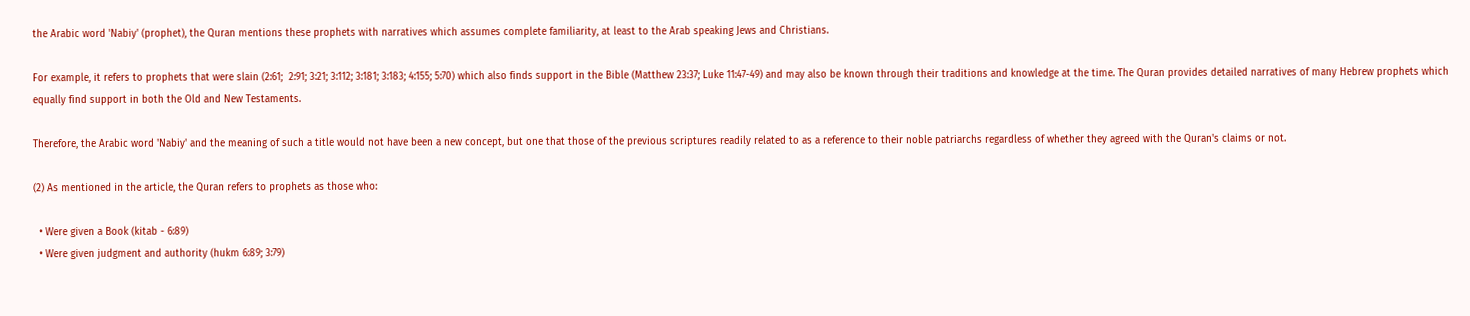the Arabic word 'Nabiy' (prophet), the Quran mentions these prophets with narratives which assumes complete familiarity, at least to the Arab speaking Jews and Christians.

For example, it refers to prophets that were slain (2:61;  2:91; 3:21; 3:112; 3:181; 3:183; 4:155; 5:70) which also finds support in the Bible (Matthew 23:37; Luke 11:47-49) and may also be known through their traditions and knowledge at the time. The Quran provides detailed narratives of many Hebrew prophets which equally find support in both the Old and New Testaments.

Therefore, the Arabic word 'Nabiy' and the meaning of such a title would not have been a new concept, but one that those of the previous scriptures readily related to as a reference to their noble patriarchs regardless of whether they agreed with the Quran's claims or not.

(2) As mentioned in the article, the Quran refers to prophets as those who:

  • Were given a Book (kitab - 6:89)
  • Were given judgment and authority (hukm 6:89; 3:79)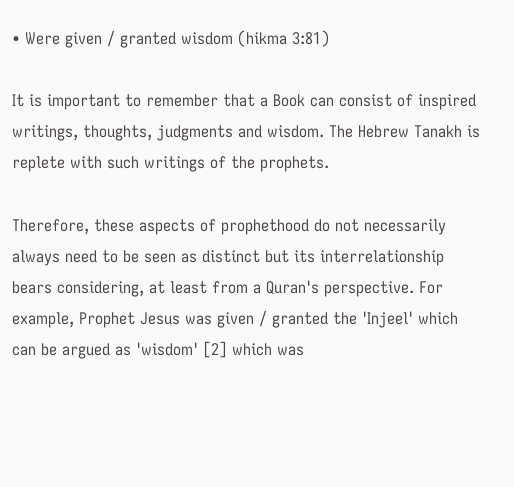• Were given / granted wisdom (hikma 3:81)

It is important to remember that a Book can consist of inspired writings, thoughts, judgments and wisdom. The Hebrew Tanakh is replete with such writings of the prophets.

Therefore, these aspects of prophethood do not necessarily always need to be seen as distinct but its interrelationship bears considering, at least from a Quran's perspective. For example, Prophet Jesus was given / granted the 'Injeel' which can be argued as 'wisdom' [2] which was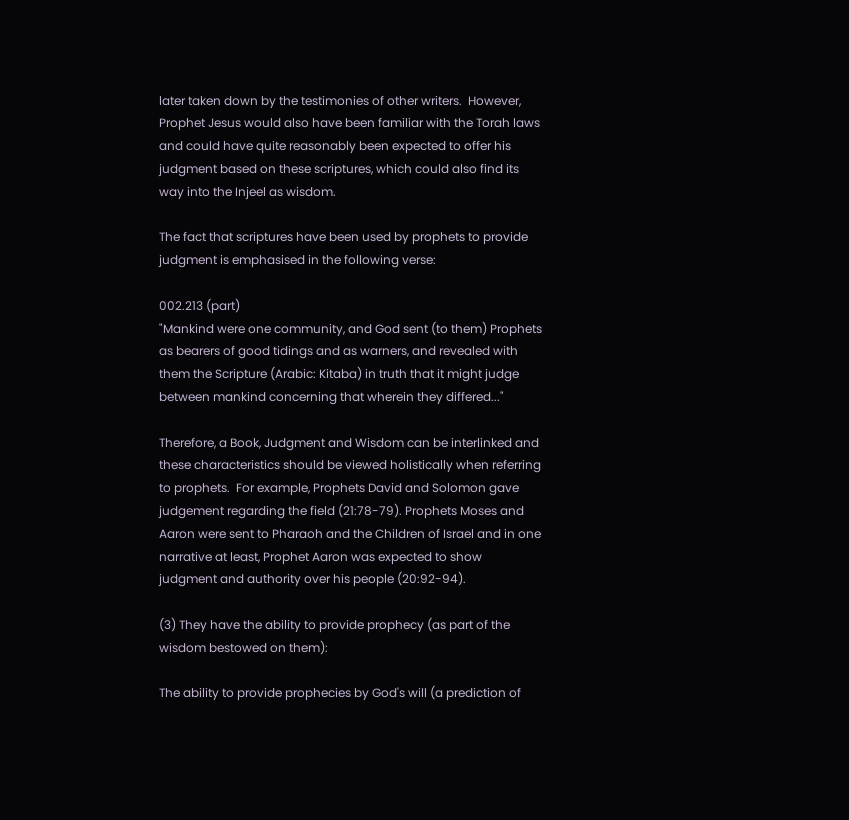later taken down by the testimonies of other writers.  However, Prophet Jesus would also have been familiar with the Torah laws and could have quite reasonably been expected to offer his judgment based on these scriptures, which could also find its way into the Injeel as wisdom.

The fact that scriptures have been used by prophets to provide judgment is emphasised in the following verse:

002.213 (part)
"Mankind were one community, and God sent (to them) Prophets as bearers of good tidings and as warners, and revealed with them the Scripture (Arabic: Kitaba) in truth that it might judge between mankind concerning that wherein they differed..."

Therefore, a Book, Judgment and Wisdom can be interlinked and these characteristics should be viewed holistically when referring to prophets.  For example, Prophets David and Solomon gave judgement regarding the field (21:78-79). Prophets Moses and Aaron were sent to Pharaoh and the Children of Israel and in one narrative at least, Prophet Aaron was expected to show judgment and authority over his people (20:92-94).

(3) They have the ability to provide prophecy (as part of the wisdom bestowed on them):

The ability to provide prophecies by God's will (a prediction of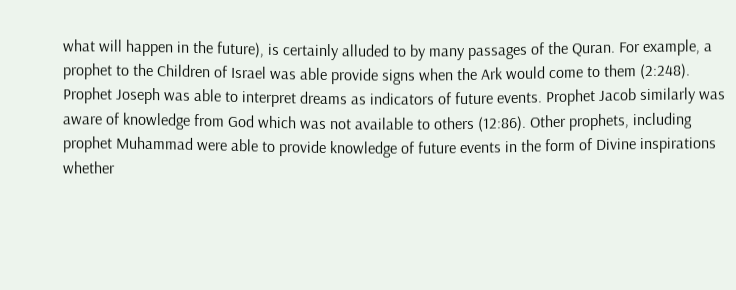what will happen in the future), is certainly alluded to by many passages of the Quran. For example, a prophet to the Children of Israel was able provide signs when the Ark would come to them (2:248). Prophet Joseph was able to interpret dreams as indicators of future events. Prophet Jacob similarly was aware of knowledge from God which was not available to others (12:86). Other prophets, including prophet Muhammad were able to provide knowledge of future events in the form of Divine inspirations whether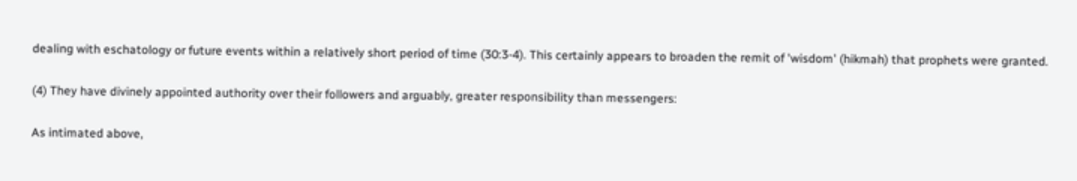dealing with eschatology or future events within a relatively short period of time (30:3-4). This certainly appears to broaden the remit of 'wisdom' (hikmah) that prophets were granted.

(4) They have divinely appointed authority over their followers and arguably, greater responsibility than messengers:

As intimated above,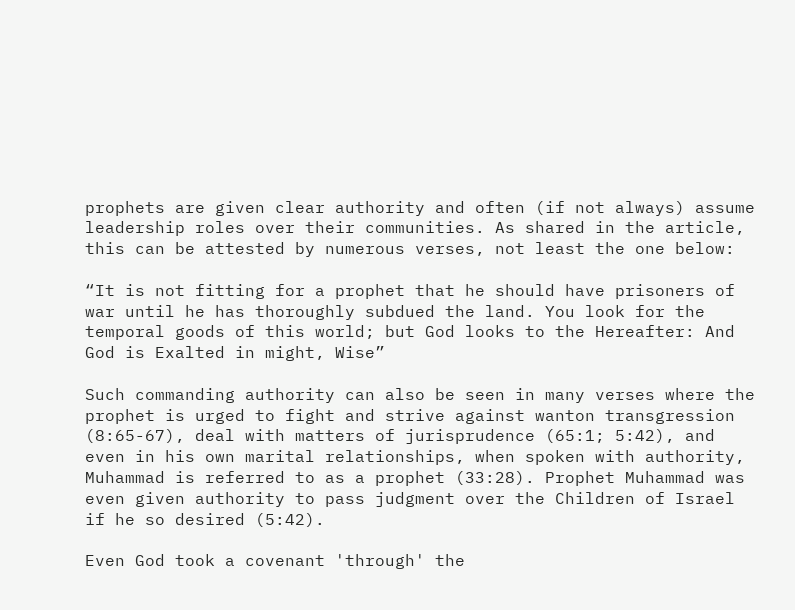prophets are given clear authority and often (if not always) assume leadership roles over their communities. As shared in the article, this can be attested by numerous verses, not least the one below:

“It is not fitting for a prophet that he should have prisoners of war until he has thoroughly subdued the land. You look for the temporal goods of this world; but God looks to the Hereafter: And God is Exalted in might, Wise”

Such commanding authority can also be seen in many verses where the prophet is urged to fight and strive against wanton transgression (8:65-67), deal with matters of jurisprudence (65:1; 5:42), and even in his own marital relationships, when spoken with authority, Muhammad is referred to as a prophet (33:28). Prophet Muhammad was even given authority to pass judgment over the Children of Israel if he so desired (5:42).

Even God took a covenant 'through' the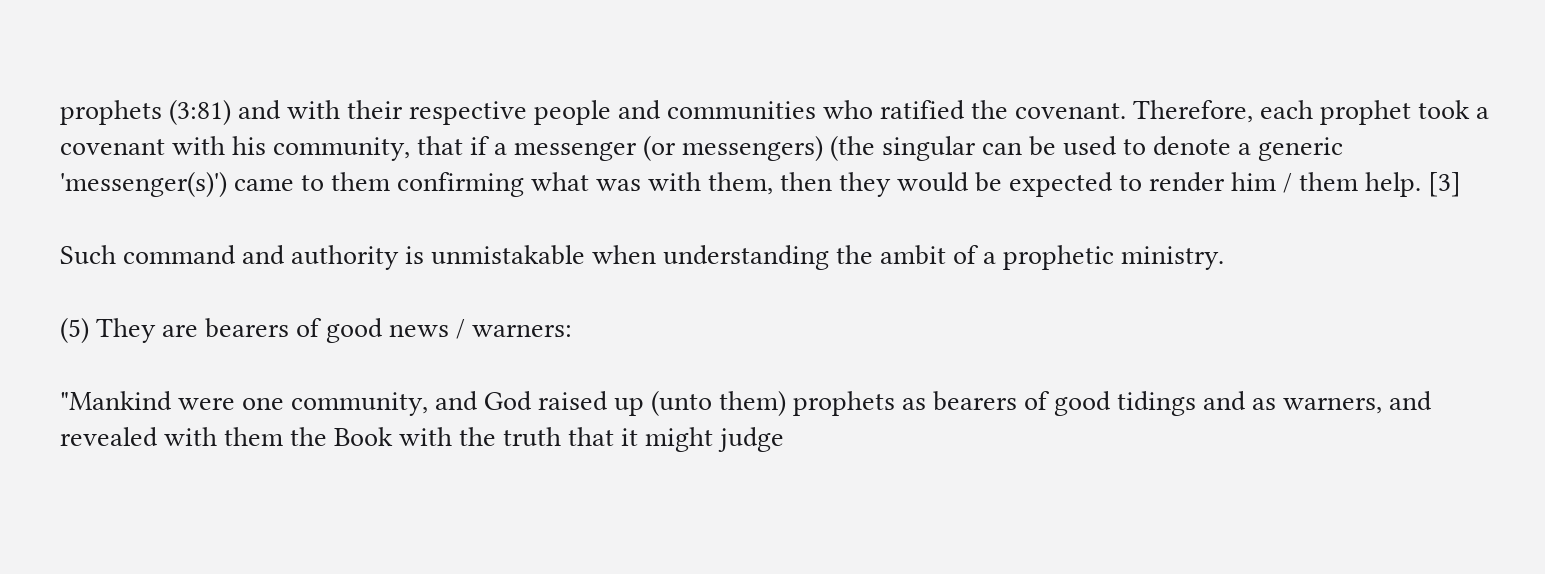prophets (3:81) and with their respective people and communities who ratified the covenant. Therefore, each prophet took a covenant with his community, that if a messenger (or messengers) (the singular can be used to denote a generic 'messenger(s)') came to them confirming what was with them, then they would be expected to render him / them help. [3]

Such command and authority is unmistakable when understanding the ambit of a prophetic ministry.

(5) They are bearers of good news / warners:

"Mankind were one community, and God raised up (unto them) prophets as bearers of good tidings and as warners, and revealed with them the Book with the truth that it might judge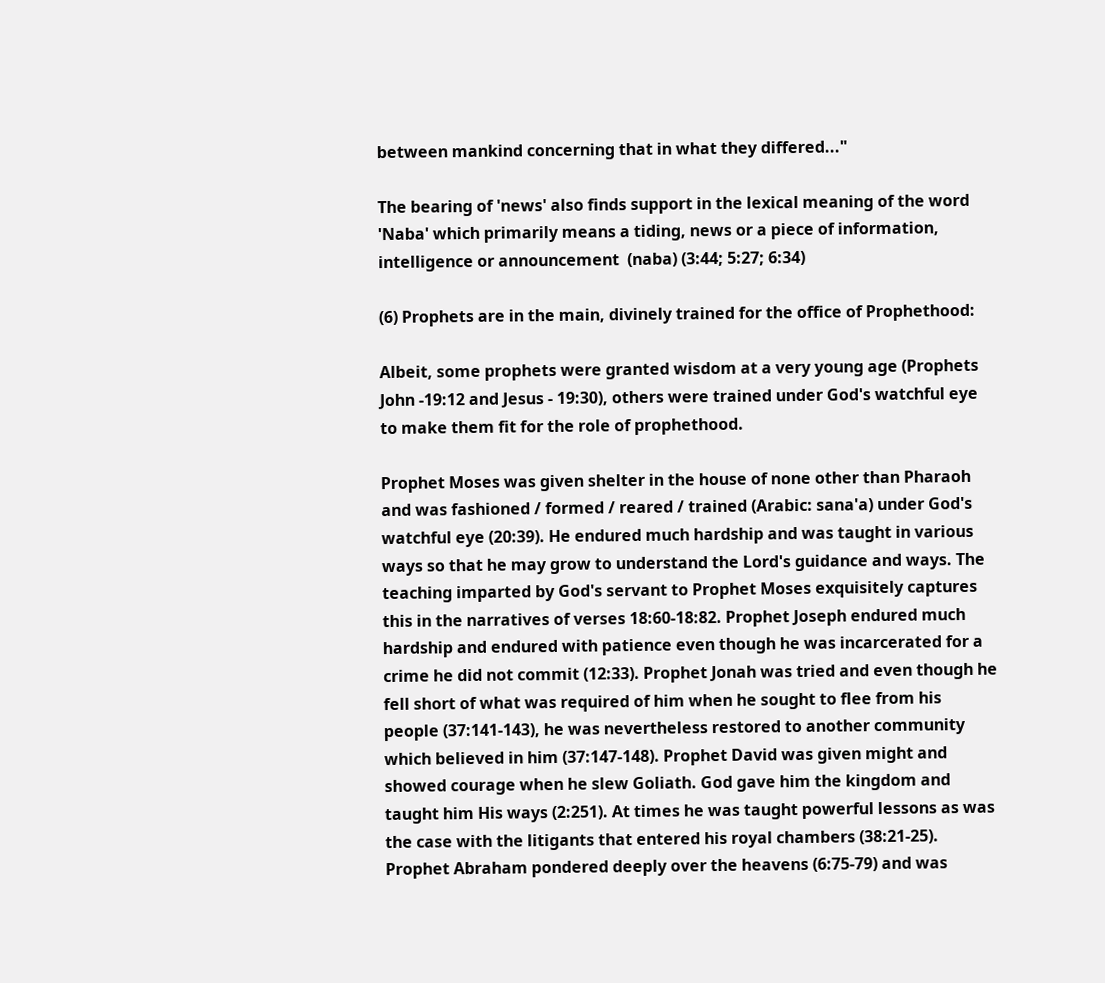between mankind concerning that in what they differed..."

The bearing of 'news' also finds support in the lexical meaning of the word 'Naba' which primarily means a tiding, news or a piece of information, intelligence or announcement  (naba) (3:44; 5:27; 6:34)

(6) Prophets are in the main, divinely trained for the office of Prophethood:

Albeit, some prophets were granted wisdom at a very young age (Prophets John -19:12 and Jesus - 19:30), others were trained under God's watchful eye to make them fit for the role of prophethood.

Prophet Moses was given shelter in the house of none other than Pharaoh and was fashioned / formed / reared / trained (Arabic: sana'a) under God's watchful eye (20:39). He endured much hardship and was taught in various ways so that he may grow to understand the Lord's guidance and ways. The teaching imparted by God's servant to Prophet Moses exquisitely captures this in the narratives of verses 18:60-18:82. Prophet Joseph endured much hardship and endured with patience even though he was incarcerated for a crime he did not commit (12:33). Prophet Jonah was tried and even though he fell short of what was required of him when he sought to flee from his people (37:141-143), he was nevertheless restored to another community which believed in him (37:147-148). Prophet David was given might and showed courage when he slew Goliath. God gave him the kingdom and taught him His ways (2:251). At times he was taught powerful lessons as was the case with the litigants that entered his royal chambers (38:21-25). Prophet Abraham pondered deeply over the heavens (6:75-79) and was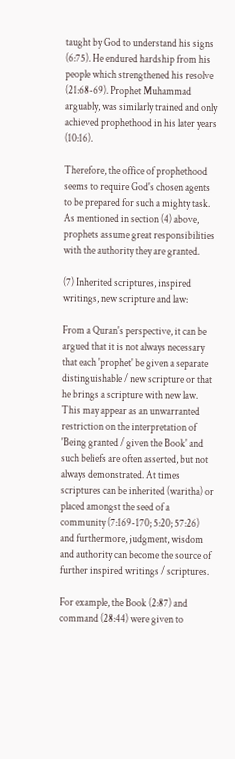taught by God to understand his signs (6:75). He endured hardship from his people which strengthened his resolve (21:68-69). Prophet Muhammad arguably, was similarly trained and only achieved prophethood in his later years (10:16).

Therefore, the office of prophethood seems to require God's chosen agents to be prepared for such a mighty task. As mentioned in section (4) above, prophets assume great responsibilities with the authority they are granted.

(7) Inherited scriptures, inspired writings, new scripture and law:

From a Quran's perspective, it can be argued that it is not always necessary that each 'prophet' be given a separate distinguishable / new scripture or that he brings a scripture with new law. This may appear as an unwarranted restriction on the interpretation of  'Being granted / given the Book' and such beliefs are often asserted, but not always demonstrated. At times scriptures can be inherited (waritha) or placed amongst the seed of a community (7:169-170; 5:20; 57:26) and furthermore, judgment, wisdom and authority can become the source of further inspired writings / scriptures.

For example, the Book (2:87) and command (28:44) were given to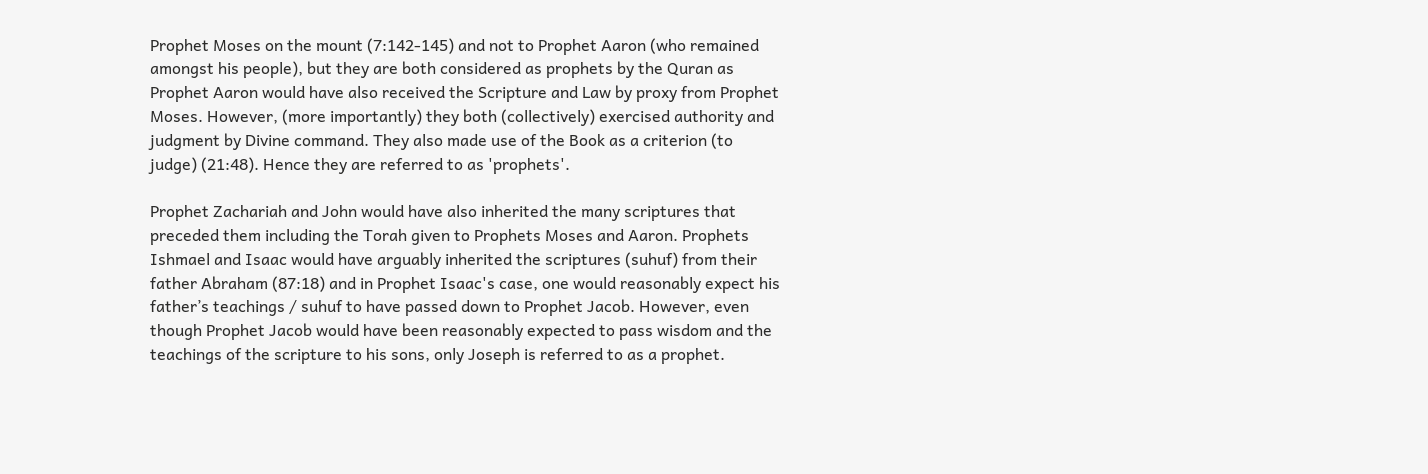Prophet Moses on the mount (7:142-145) and not to Prophet Aaron (who remained amongst his people), but they are both considered as prophets by the Quran as Prophet Aaron would have also received the Scripture and Law by proxy from Prophet Moses. However, (more importantly) they both (collectively) exercised authority and judgment by Divine command. They also made use of the Book as a criterion (to judge) (21:48). Hence they are referred to as 'prophets'.

Prophet Zachariah and John would have also inherited the many scriptures that preceded them including the Torah given to Prophets Moses and Aaron. Prophets Ishmael and Isaac would have arguably inherited the scriptures (suhuf) from their father Abraham (87:18) and in Prophet Isaac's case, one would reasonably expect his father’s teachings / suhuf to have passed down to Prophet Jacob. However, even though Prophet Jacob would have been reasonably expected to pass wisdom and the teachings of the scripture to his sons, only Joseph is referred to as a prophet.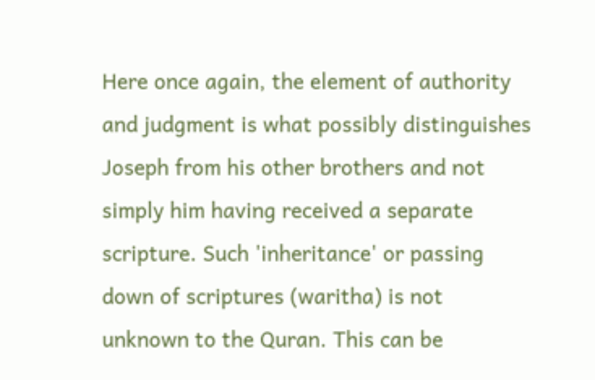Here once again, the element of authority and judgment is what possibly distinguishes Joseph from his other brothers and not simply him having received a separate scripture. Such 'inheritance' or passing down of scriptures (waritha) is not unknown to the Quran. This can be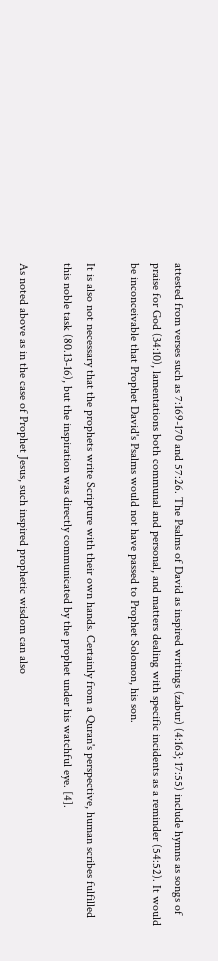attested from verses such as 7:169-170 and 57:26. The Psalms of David as inspired writings (zabur) (4:163; 17:55) include hymns as songs of praise for God (34:10), lamentations both communal and personal, and matters dealing with specific incidents as a reminder (54:52). It would be inconceivable that Prophet David's Psalms would not have passed to Prophet Solomon, his son.

It is also not necessary that the prophets write Scripture with their own hands. Certainly from a Quran's perspective, human scribes fulfilled this noble task (80.13-16), but the inspiration was directly communicated by the prophet under his watchful eye. [4].

As noted above as in the case of Prophet Jesus, such inspired prophetic wisdom can also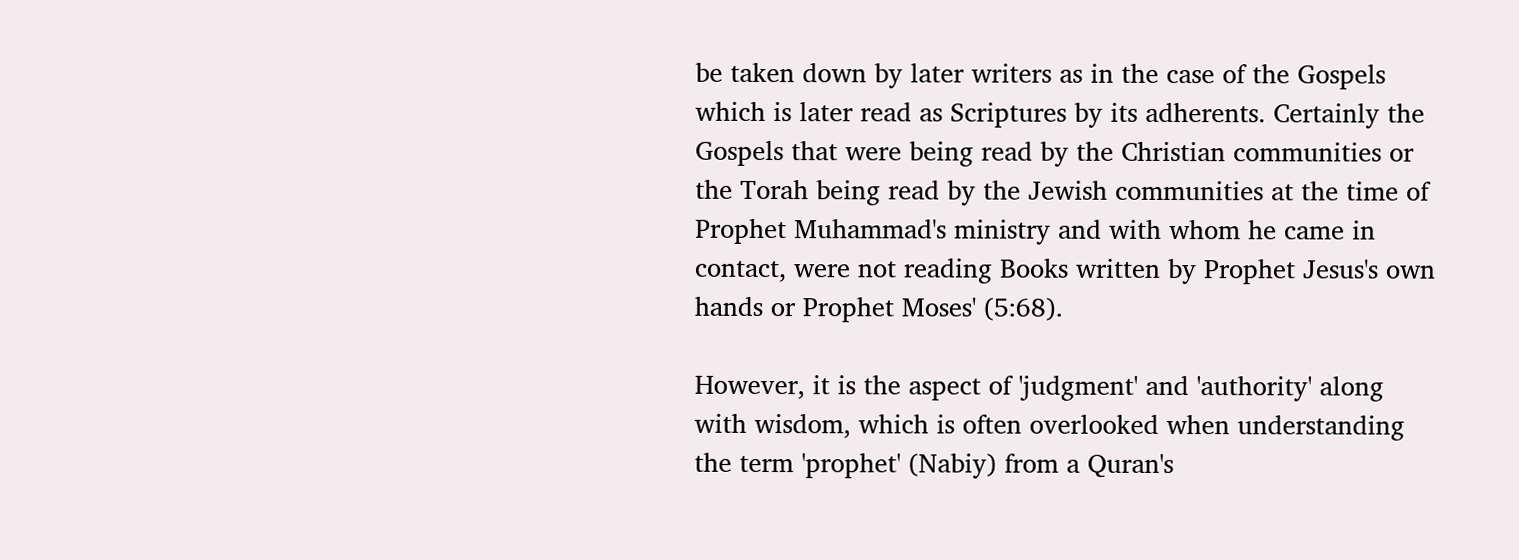be taken down by later writers as in the case of the Gospels which is later read as Scriptures by its adherents. Certainly the Gospels that were being read by the Christian communities or the Torah being read by the Jewish communities at the time of Prophet Muhammad's ministry and with whom he came in contact, were not reading Books written by Prophet Jesus's own hands or Prophet Moses' (5:68).

However, it is the aspect of 'judgment' and 'authority' along with wisdom, which is often overlooked when understanding the term 'prophet' (Nabiy) from a Quran's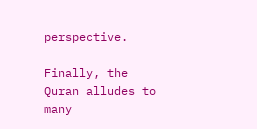perspective.

Finally, the Quran alludes to many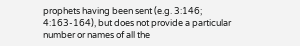prophets having been sent (e.g. 3:146; 4:163-164), but does not provide a particular number or names of all the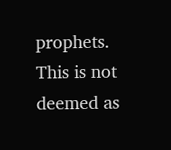prophets. This is not deemed as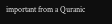important from a Quranic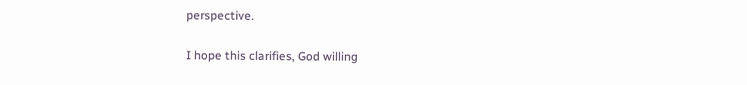perspective.

I hope this clarifies, God willing